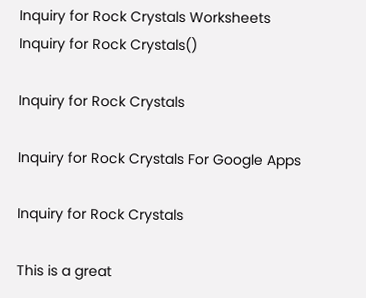Inquiry for Rock Crystals Worksheets
Inquiry for Rock Crystals()

Inquiry for Rock Crystals

Inquiry for Rock Crystals For Google Apps

Inquiry for Rock Crystals

This is a great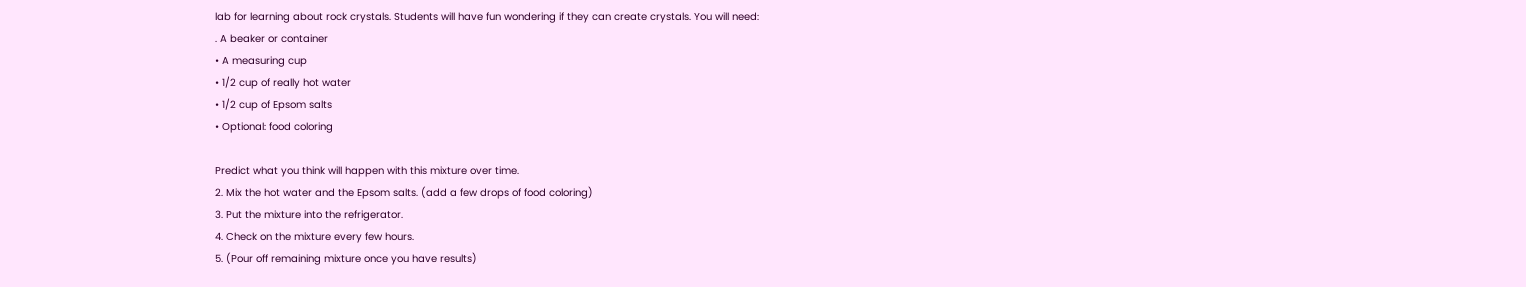lab for learning about rock crystals. Students will have fun wondering if they can create crystals. You will need:
. A beaker or container
• A measuring cup
• 1/2 cup of really hot water
• 1/2 cup of Epsom salts
• Optional: food coloring

Predict what you think will happen with this mixture over time.
2. Mix the hot water and the Epsom salts. (add a few drops of food coloring)
3. Put the mixture into the refrigerator.
4. Check on the mixture every few hours.
5. (Pour off remaining mixture once you have results)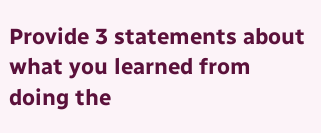Provide 3 statements about what you learned from doing the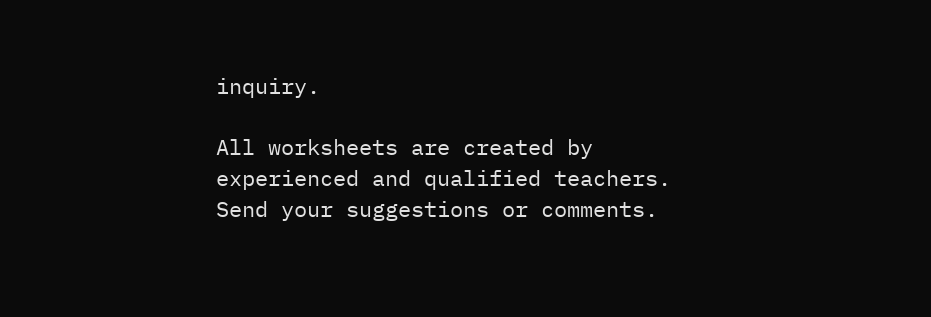inquiry.

All worksheets are created by experienced and qualified teachers. Send your suggestions or comments.